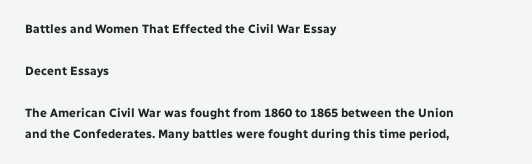Battles and Women That Effected the Civil War Essay

Decent Essays

The American Civil War was fought from 1860 to 1865 between the Union and the Confederates. Many battles were fought during this time period,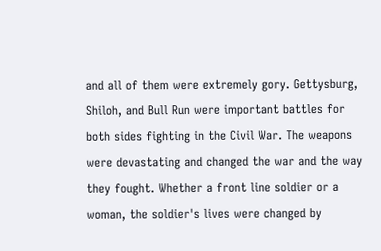and all of them were extremely gory. Gettysburg, Shiloh, and Bull Run were important battles for both sides fighting in the Civil War. The weapons were devastating and changed the war and the way they fought. Whether a front line soldier or a woman, the soldier's lives were changed by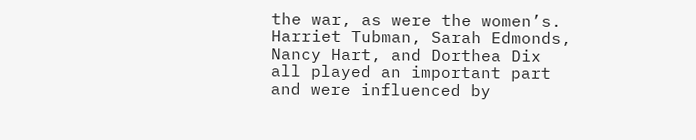the war, as were the women’s. Harriet Tubman, Sarah Edmonds, Nancy Hart, and Dorthea Dix all played an important part and were influenced by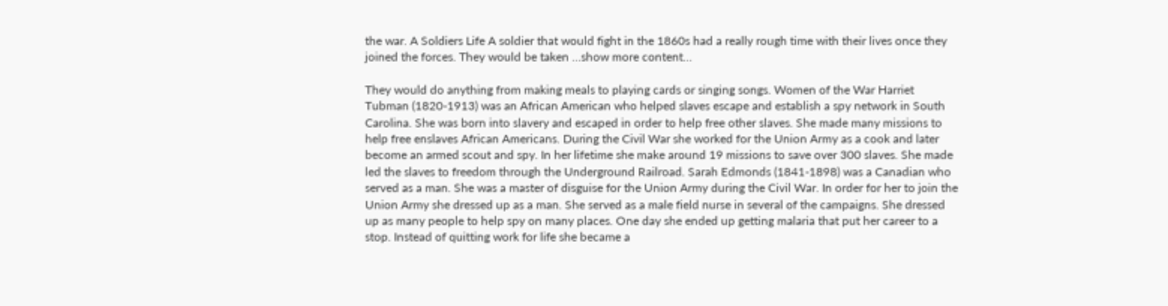the war. A Soldiers Life A soldier that would fight in the 1860s had a really rough time with their lives once they joined the forces. They would be taken …show more content…

They would do anything from making meals to playing cards or singing songs. Women of the War Harriet Tubman (1820-1913) was an African American who helped slaves escape and establish a spy network in South Carolina. She was born into slavery and escaped in order to help free other slaves. She made many missions to help free enslaves African Americans. During the Civil War she worked for the Union Army as a cook and later become an armed scout and spy. In her lifetime she make around 19 missions to save over 300 slaves. She made led the slaves to freedom through the Underground Railroad. Sarah Edmonds (1841-1898) was a Canadian who served as a man. She was a master of disguise for the Union Army during the Civil War. In order for her to join the Union Army she dressed up as a man. She served as a male field nurse in several of the campaigns. She dressed up as many people to help spy on many places. One day she ended up getting malaria that put her career to a stop. Instead of quitting work for life she became a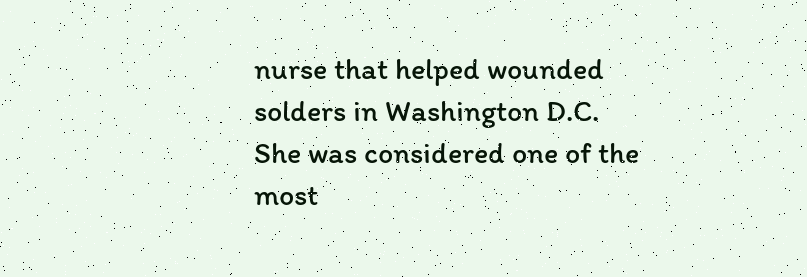nurse that helped wounded solders in Washington D.C. She was considered one of the most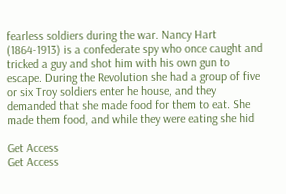fearless soldiers during the war. Nancy Hart (1864-1913) is a confederate spy who once caught and tricked a guy and shot him with his own gun to escape. During the Revolution she had a group of five or six Troy soldiers enter he house, and they demanded that she made food for them to eat. She made them food, and while they were eating she hid

Get Access
Get Access